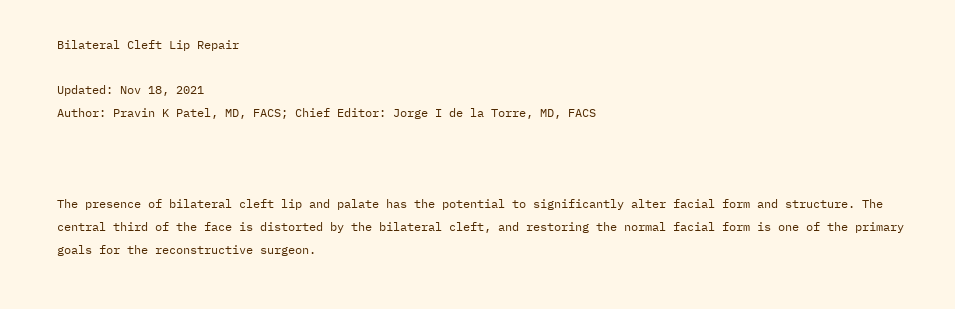Bilateral Cleft Lip Repair

Updated: Nov 18, 2021
Author: Pravin K Patel, MD, FACS; Chief Editor: Jorge I de la Torre, MD, FACS



The presence of bilateral cleft lip and palate has the potential to significantly alter facial form and structure. The central third of the face is distorted by the bilateral cleft, and restoring the normal facial form is one of the primary goals for the reconstructive surgeon.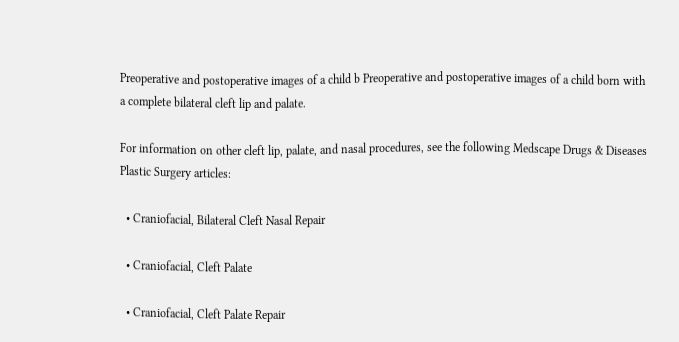Preoperative and postoperative images of a child b Preoperative and postoperative images of a child born with a complete bilateral cleft lip and palate.

For information on other cleft lip, palate, and nasal procedures, see the following Medscape Drugs & Diseases Plastic Surgery articles:

  • Craniofacial, Bilateral Cleft Nasal Repair

  • Craniofacial, Cleft Palate

  • Craniofacial, Cleft Palate Repair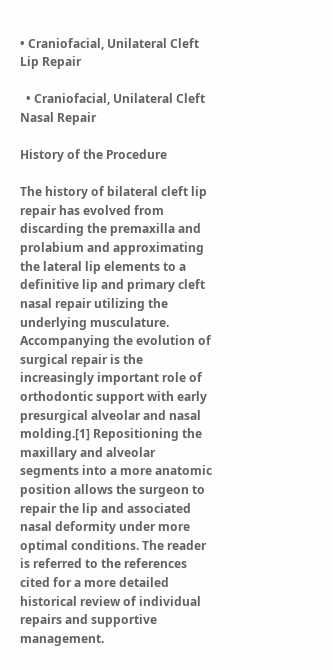• Craniofacial, Unilateral Cleft Lip Repair

  • Craniofacial, Unilateral Cleft Nasal Repair

History of the Procedure

The history of bilateral cleft lip repair has evolved from discarding the premaxilla and prolabium and approximating the lateral lip elements to a definitive lip and primary cleft nasal repair utilizing the underlying musculature. Accompanying the evolution of surgical repair is the increasingly important role of orthodontic support with early presurgical alveolar and nasal molding.[1] Repositioning the maxillary and alveolar segments into a more anatomic position allows the surgeon to repair the lip and associated nasal deformity under more optimal conditions. The reader is referred to the references cited for a more detailed historical review of individual repairs and supportive management.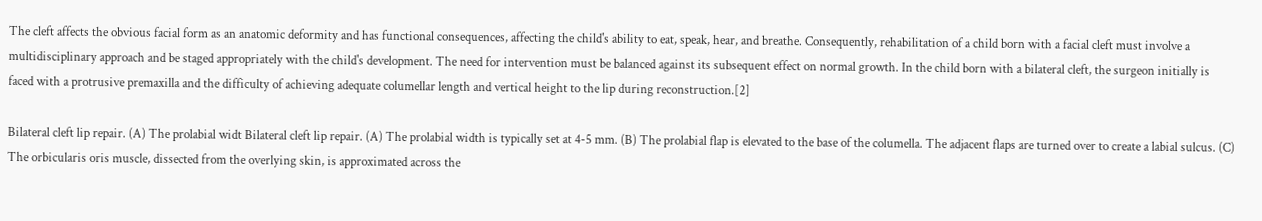The cleft affects the obvious facial form as an anatomic deformity and has functional consequences, affecting the child's ability to eat, speak, hear, and breathe. Consequently, rehabilitation of a child born with a facial cleft must involve a multidisciplinary approach and be staged appropriately with the child's development. The need for intervention must be balanced against its subsequent effect on normal growth. In the child born with a bilateral cleft, the surgeon initially is faced with a protrusive premaxilla and the difficulty of achieving adequate columellar length and vertical height to the lip during reconstruction.[2]

Bilateral cleft lip repair. (A) The prolabial widt Bilateral cleft lip repair. (A) The prolabial width is typically set at 4-5 mm. (B) The prolabial flap is elevated to the base of the columella. The adjacent flaps are turned over to create a labial sulcus. (C) The orbicularis oris muscle, dissected from the overlying skin, is approximated across the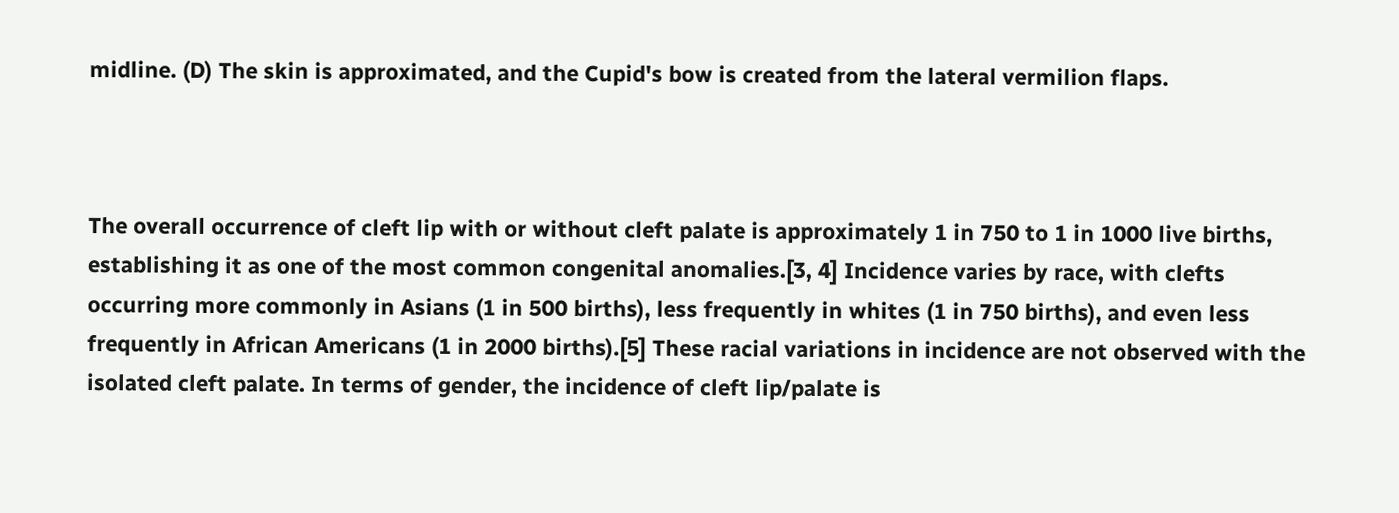midline. (D) The skin is approximated, and the Cupid's bow is created from the lateral vermilion flaps.



The overall occurrence of cleft lip with or without cleft palate is approximately 1 in 750 to 1 in 1000 live births, establishing it as one of the most common congenital anomalies.[3, 4] Incidence varies by race, with clefts occurring more commonly in Asians (1 in 500 births), less frequently in whites (1 in 750 births), and even less frequently in African Americans (1 in 2000 births).[5] These racial variations in incidence are not observed with the isolated cleft palate. In terms of gender, the incidence of cleft lip/palate is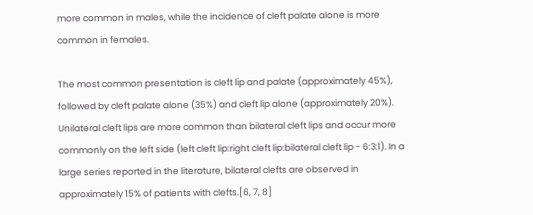more common in males, while the incidence of cleft palate alone is more common in females.

The most common presentation is cleft lip and palate (approximately 45%), followed by cleft palate alone (35%) and cleft lip alone (approximately 20%). Unilateral cleft lips are more common than bilateral cleft lips and occur more commonly on the left side (left cleft lip:right cleft lip:bilateral cleft lip - 6:3:1). In a large series reported in the literature, bilateral clefts are observed in approximately 15% of patients with clefts.[6, 7, 8]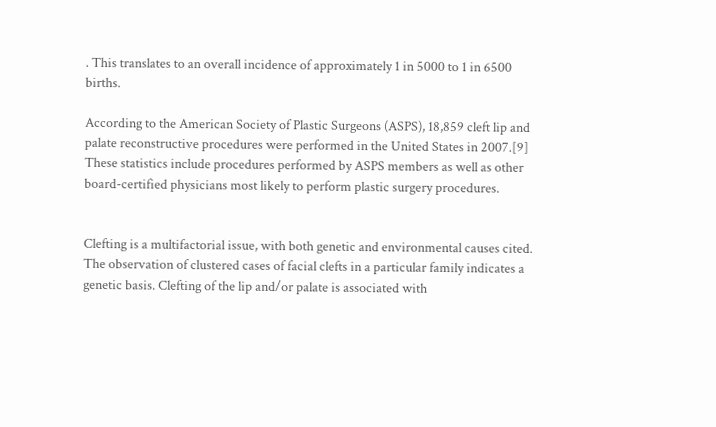. This translates to an overall incidence of approximately 1 in 5000 to 1 in 6500 births.

According to the American Society of Plastic Surgeons (ASPS), 18,859 cleft lip and palate reconstructive procedures were performed in the United States in 2007.[9] These statistics include procedures performed by ASPS members as well as other board-certified physicians most likely to perform plastic surgery procedures.


Clefting is a multifactorial issue, with both genetic and environmental causes cited. The observation of clustered cases of facial clefts in a particular family indicates a genetic basis. Clefting of the lip and/or palate is associated with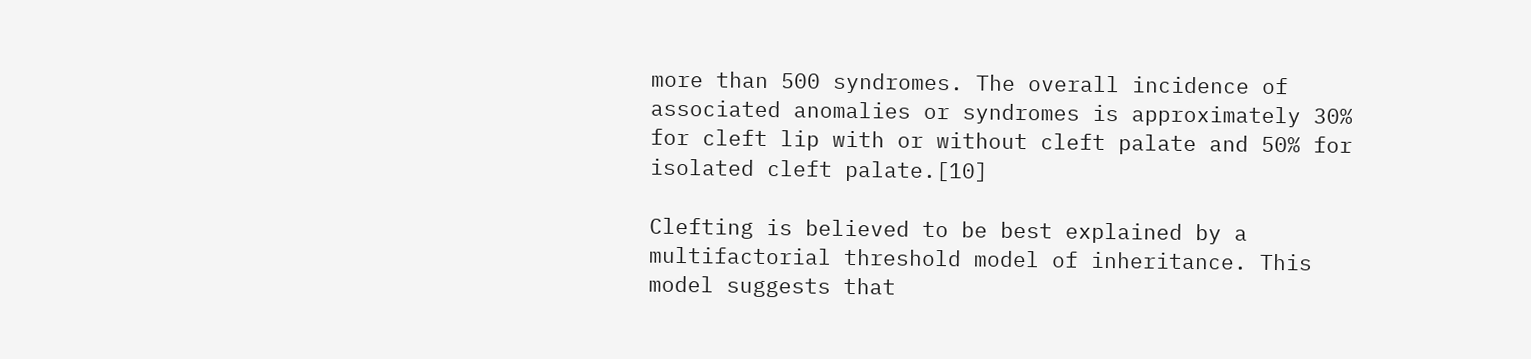more than 500 syndromes. The overall incidence of associated anomalies or syndromes is approximately 30% for cleft lip with or without cleft palate and 50% for isolated cleft palate.[10]

Clefting is believed to be best explained by a multifactorial threshold model of inheritance. This model suggests that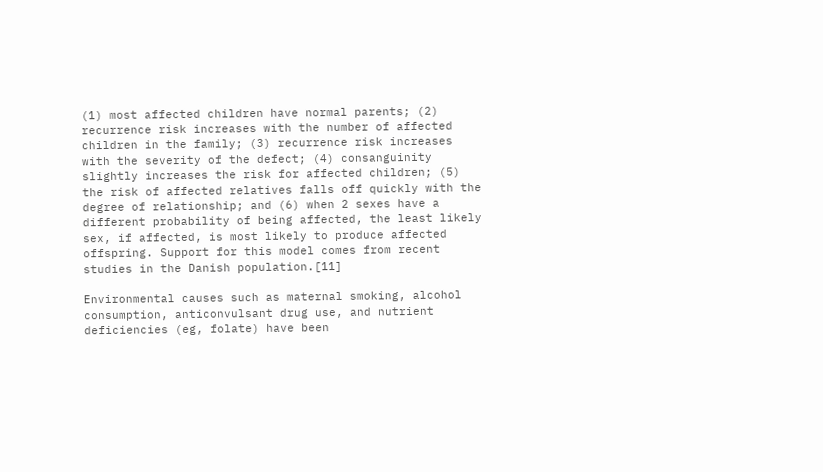(1) most affected children have normal parents; (2) recurrence risk increases with the number of affected children in the family; (3) recurrence risk increases with the severity of the defect; (4) consanguinity slightly increases the risk for affected children; (5) the risk of affected relatives falls off quickly with the degree of relationship; and (6) when 2 sexes have a different probability of being affected, the least likely sex, if affected, is most likely to produce affected offspring. Support for this model comes from recent studies in the Danish population.[11]

Environmental causes such as maternal smoking, alcohol consumption, anticonvulsant drug use, and nutrient deficiencies (eg, folate) have been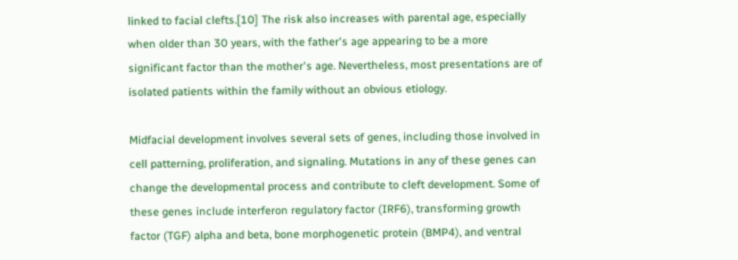linked to facial clefts.[10] The risk also increases with parental age, especially when older than 30 years, with the father's age appearing to be a more significant factor than the mother's age. Nevertheless, most presentations are of isolated patients within the family without an obvious etiology.

Midfacial development involves several sets of genes, including those involved in cell patterning, proliferation, and signaling. Mutations in any of these genes can change the developmental process and contribute to cleft development. Some of these genes include interferon regulatory factor (IRF6), transforming growth factor (TGF) alpha and beta, bone morphogenetic protein (BMP4), and ventral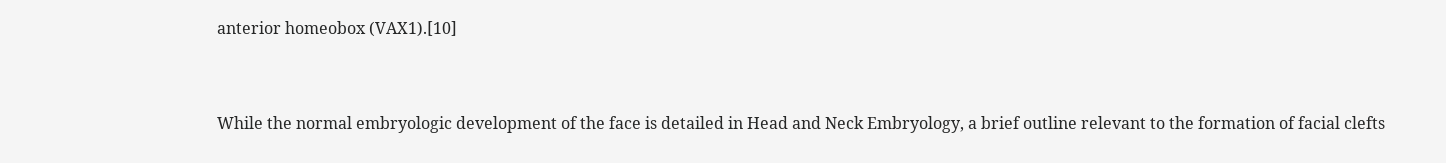anterior homeobox (VAX1).[10]


While the normal embryologic development of the face is detailed in Head and Neck Embryology, a brief outline relevant to the formation of facial clefts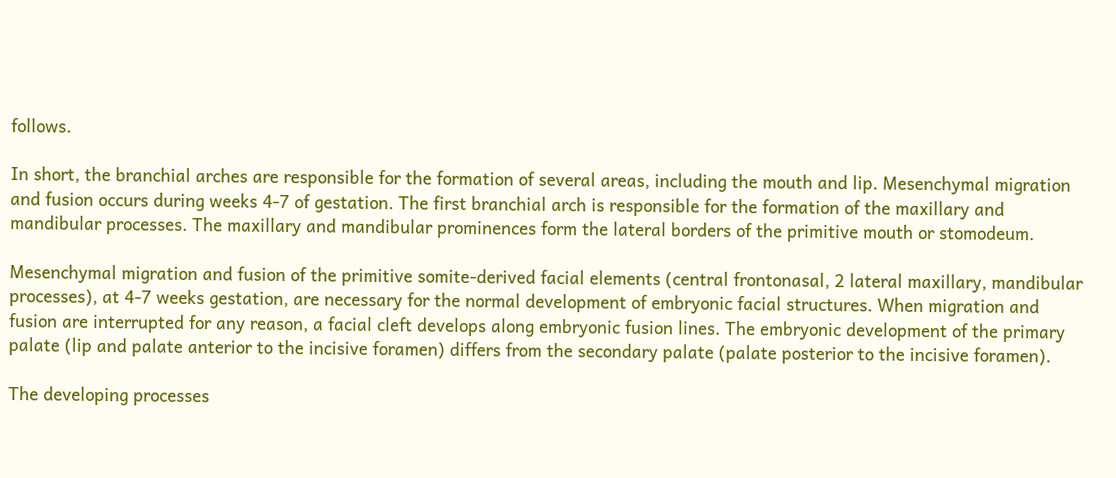follows.

In short, the branchial arches are responsible for the formation of several areas, including the mouth and lip. Mesenchymal migration and fusion occurs during weeks 4-7 of gestation. The first branchial arch is responsible for the formation of the maxillary and mandibular processes. The maxillary and mandibular prominences form the lateral borders of the primitive mouth or stomodeum.

Mesenchymal migration and fusion of the primitive somite-derived facial elements (central frontonasal, 2 lateral maxillary, mandibular processes), at 4-7 weeks gestation, are necessary for the normal development of embryonic facial structures. When migration and fusion are interrupted for any reason, a facial cleft develops along embryonic fusion lines. The embryonic development of the primary palate (lip and palate anterior to the incisive foramen) differs from the secondary palate (palate posterior to the incisive foramen).

The developing processes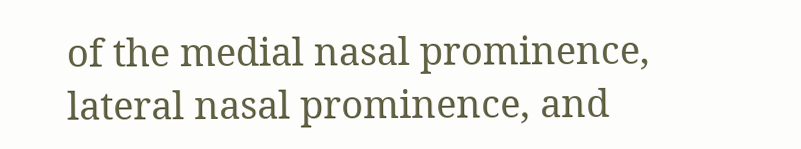of the medial nasal prominence, lateral nasal prominence, and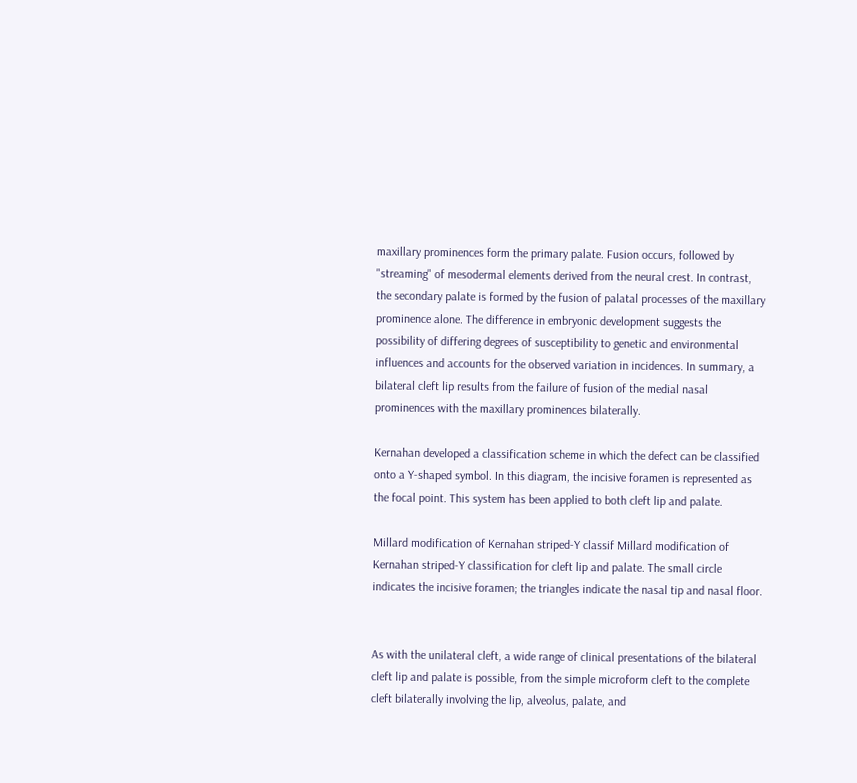maxillary prominences form the primary palate. Fusion occurs, followed by "streaming" of mesodermal elements derived from the neural crest. In contrast, the secondary palate is formed by the fusion of palatal processes of the maxillary prominence alone. The difference in embryonic development suggests the possibility of differing degrees of susceptibility to genetic and environmental influences and accounts for the observed variation in incidences. In summary, a bilateral cleft lip results from the failure of fusion of the medial nasal prominences with the maxillary prominences bilaterally.

Kernahan developed a classification scheme in which the defect can be classified onto a Y-shaped symbol. In this diagram, the incisive foramen is represented as the focal point. This system has been applied to both cleft lip and palate.

Millard modification of Kernahan striped-Y classif Millard modification of Kernahan striped-Y classification for cleft lip and palate. The small circle indicates the incisive foramen; the triangles indicate the nasal tip and nasal floor.


As with the unilateral cleft, a wide range of clinical presentations of the bilateral cleft lip and palate is possible, from the simple microform cleft to the complete cleft bilaterally involving the lip, alveolus, palate, and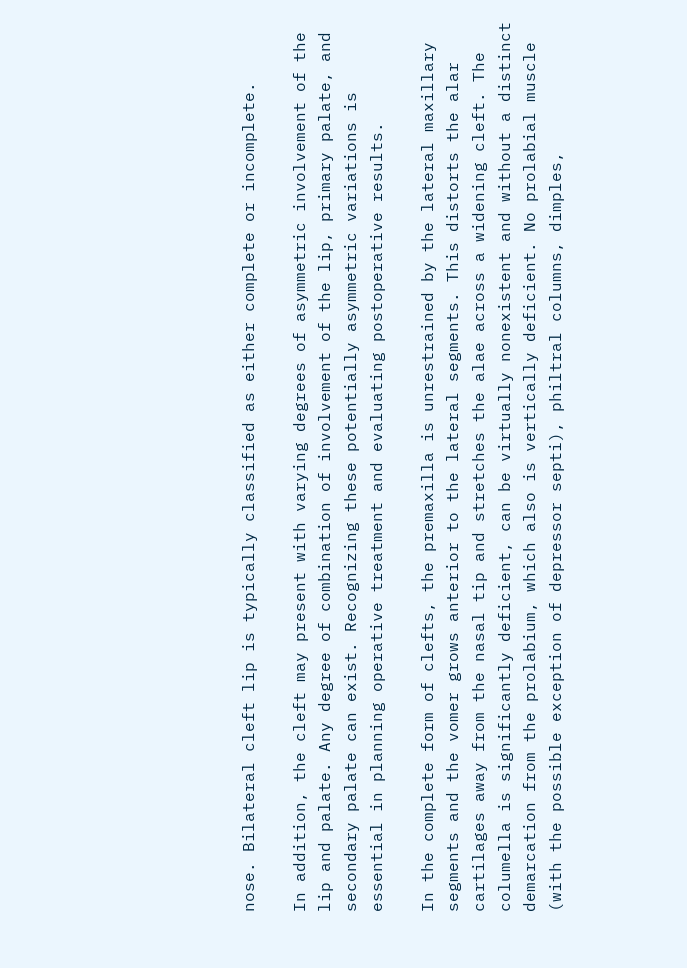nose. Bilateral cleft lip is typically classified as either complete or incomplete.

In addition, the cleft may present with varying degrees of asymmetric involvement of the lip and palate. Any degree of combination of involvement of the lip, primary palate, and secondary palate can exist. Recognizing these potentially asymmetric variations is essential in planning operative treatment and evaluating postoperative results.

In the complete form of clefts, the premaxilla is unrestrained by the lateral maxillary segments and the vomer grows anterior to the lateral segments. This distorts the alar cartilages away from the nasal tip and stretches the alae across a widening cleft. The columella is significantly deficient, can be virtually nonexistent and without a distinct demarcation from the prolabium, which also is vertically deficient. No prolabial muscle (with the possible exception of depressor septi), philtral columns, dimples,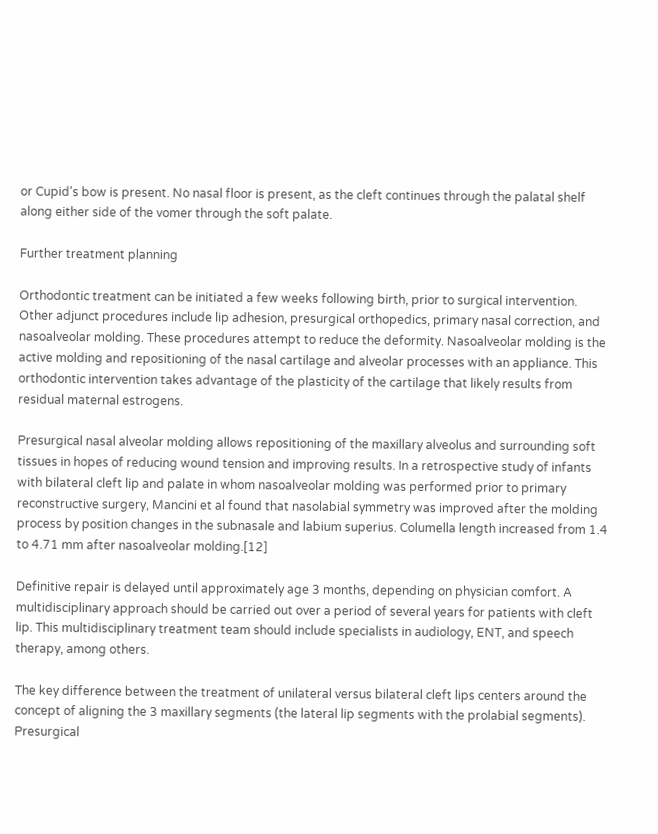or Cupid's bow is present. No nasal floor is present, as the cleft continues through the palatal shelf along either side of the vomer through the soft palate.

Further treatment planning

Orthodontic treatment can be initiated a few weeks following birth, prior to surgical intervention. Other adjunct procedures include lip adhesion, presurgical orthopedics, primary nasal correction, and nasoalveolar molding. These procedures attempt to reduce the deformity. Nasoalveolar molding is the active molding and repositioning of the nasal cartilage and alveolar processes with an appliance. This orthodontic intervention takes advantage of the plasticity of the cartilage that likely results from residual maternal estrogens.

Presurgical nasal alveolar molding allows repositioning of the maxillary alveolus and surrounding soft tissues in hopes of reducing wound tension and improving results. In a retrospective study of infants with bilateral cleft lip and palate in whom nasoalveolar molding was performed prior to primary reconstructive surgery, Mancini et al found that nasolabial symmetry was improved after the molding process by position changes in the subnasale and labium superius. Columella length increased from 1.4 to 4.71 mm after nasoalveolar molding.[12]

Definitive repair is delayed until approximately age 3 months, depending on physician comfort. A multidisciplinary approach should be carried out over a period of several years for patients with cleft lip. This multidisciplinary treatment team should include specialists in audiology, ENT, and speech therapy, among others.

The key difference between the treatment of unilateral versus bilateral cleft lips centers around the concept of aligning the 3 maxillary segments (the lateral lip segments with the prolabial segments). Presurgical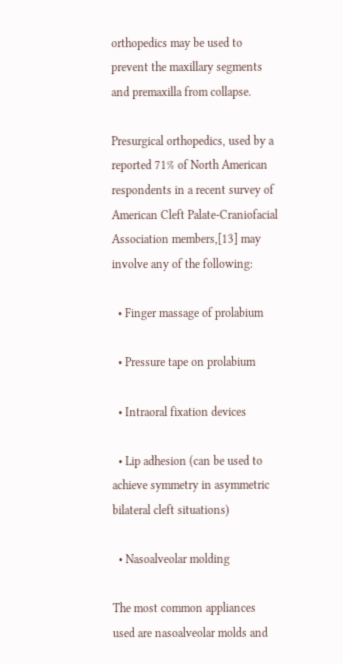orthopedics may be used to prevent the maxillary segments and premaxilla from collapse.

Presurgical orthopedics, used by a reported 71% of North American respondents in a recent survey of American Cleft Palate-Craniofacial Association members,[13] may involve any of the following:

  • Finger massage of prolabium

  • Pressure tape on prolabium

  • Intraoral fixation devices

  • Lip adhesion (can be used to achieve symmetry in asymmetric bilateral cleft situations)

  • Nasoalveolar molding

The most common appliances used are nasoalveolar molds and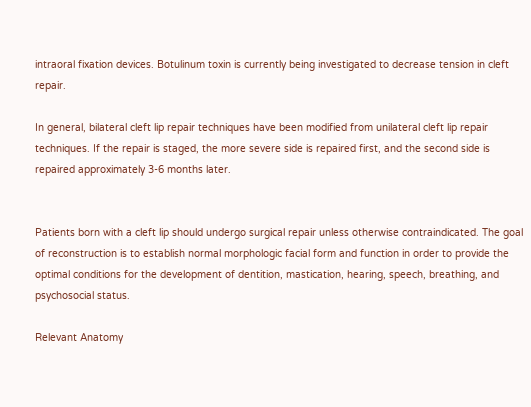intraoral fixation devices. Botulinum toxin is currently being investigated to decrease tension in cleft repair.

In general, bilateral cleft lip repair techniques have been modified from unilateral cleft lip repair techniques. If the repair is staged, the more severe side is repaired first, and the second side is repaired approximately 3-6 months later.


Patients born with a cleft lip should undergo surgical repair unless otherwise contraindicated. The goal of reconstruction is to establish normal morphologic facial form and function in order to provide the optimal conditions for the development of dentition, mastication, hearing, speech, breathing, and psychosocial status.

Relevant Anatomy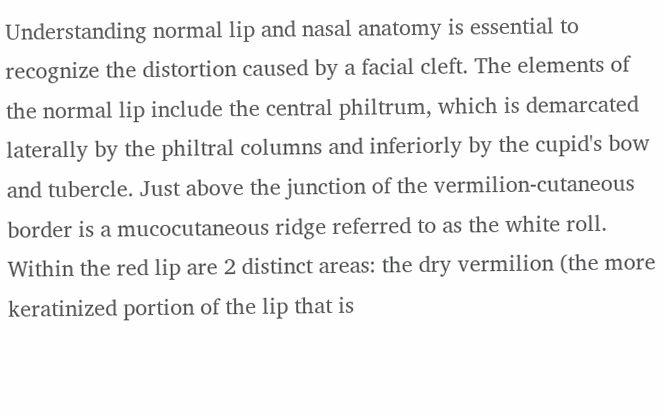Understanding normal lip and nasal anatomy is essential to recognize the distortion caused by a facial cleft. The elements of the normal lip include the central philtrum, which is demarcated laterally by the philtral columns and inferiorly by the cupid's bow and tubercle. Just above the junction of the vermilion-cutaneous border is a mucocutaneous ridge referred to as the white roll. Within the red lip are 2 distinct areas: the dry vermilion (the more keratinized portion of the lip that is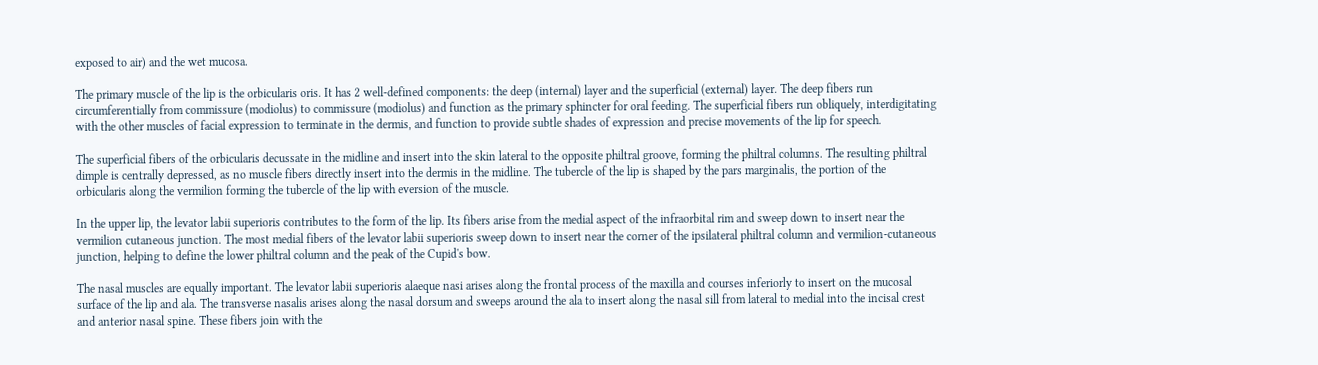exposed to air) and the wet mucosa.

The primary muscle of the lip is the orbicularis oris. It has 2 well-defined components: the deep (internal) layer and the superficial (external) layer. The deep fibers run circumferentially from commissure (modiolus) to commissure (modiolus) and function as the primary sphincter for oral feeding. The superficial fibers run obliquely, interdigitating with the other muscles of facial expression to terminate in the dermis, and function to provide subtle shades of expression and precise movements of the lip for speech.

The superficial fibers of the orbicularis decussate in the midline and insert into the skin lateral to the opposite philtral groove, forming the philtral columns. The resulting philtral dimple is centrally depressed, as no muscle fibers directly insert into the dermis in the midline. The tubercle of the lip is shaped by the pars marginalis, the portion of the orbicularis along the vermilion forming the tubercle of the lip with eversion of the muscle.

In the upper lip, the levator labii superioris contributes to the form of the lip. Its fibers arise from the medial aspect of the infraorbital rim and sweep down to insert near the vermilion cutaneous junction. The most medial fibers of the levator labii superioris sweep down to insert near the corner of the ipsilateral philtral column and vermilion-cutaneous junction, helping to define the lower philtral column and the peak of the Cupid's bow.

The nasal muscles are equally important. The levator labii superioris alaeque nasi arises along the frontal process of the maxilla and courses inferiorly to insert on the mucosal surface of the lip and ala. The transverse nasalis arises along the nasal dorsum and sweeps around the ala to insert along the nasal sill from lateral to medial into the incisal crest and anterior nasal spine. These fibers join with the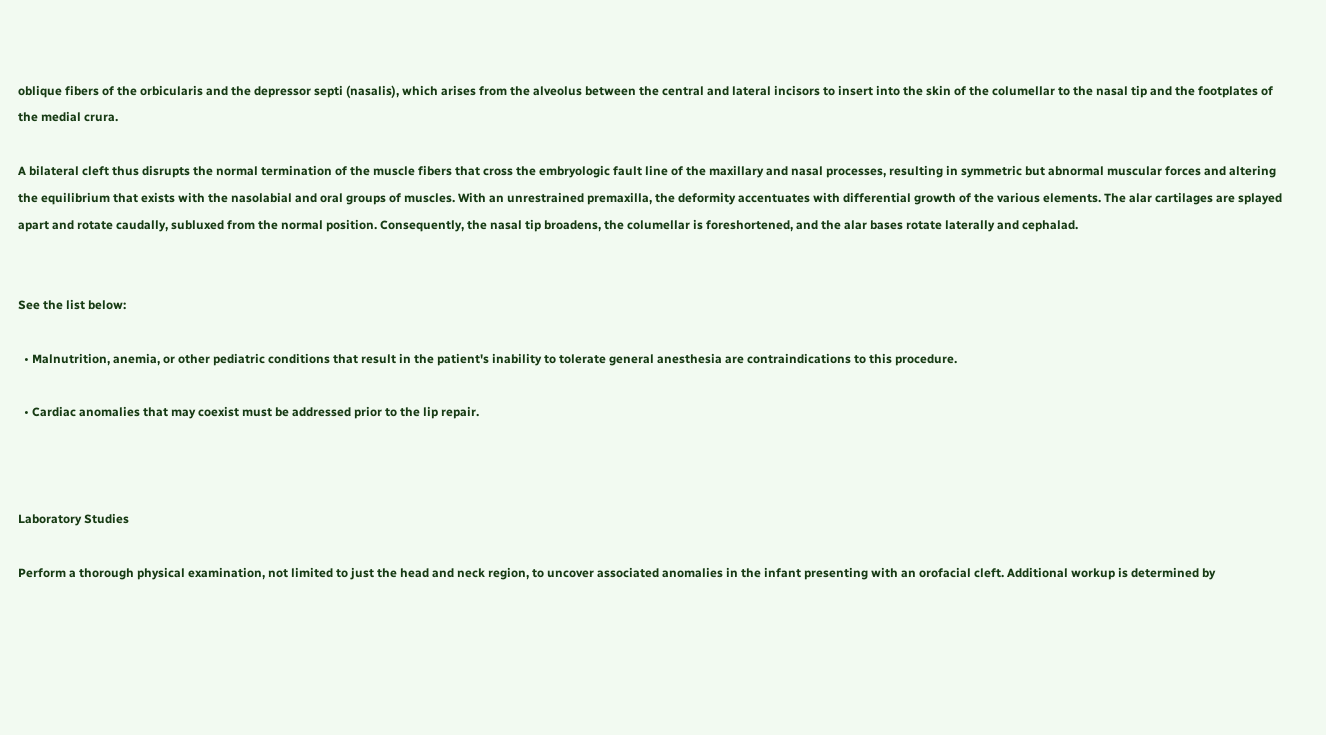oblique fibers of the orbicularis and the depressor septi (nasalis), which arises from the alveolus between the central and lateral incisors to insert into the skin of the columellar to the nasal tip and the footplates of the medial crura.

A bilateral cleft thus disrupts the normal termination of the muscle fibers that cross the embryologic fault line of the maxillary and nasal processes, resulting in symmetric but abnormal muscular forces and altering the equilibrium that exists with the nasolabial and oral groups of muscles. With an unrestrained premaxilla, the deformity accentuates with differential growth of the various elements. The alar cartilages are splayed apart and rotate caudally, subluxed from the normal position. Consequently, the nasal tip broadens, the columellar is foreshortened, and the alar bases rotate laterally and cephalad.


See the list below:

  • Malnutrition, anemia, or other pediatric conditions that result in the patient's inability to tolerate general anesthesia are contraindications to this procedure.

  • Cardiac anomalies that may coexist must be addressed prior to the lip repair.



Laboratory Studies

Perform a thorough physical examination, not limited to just the head and neck region, to uncover associated anomalies in the infant presenting with an orofacial cleft. Additional workup is determined by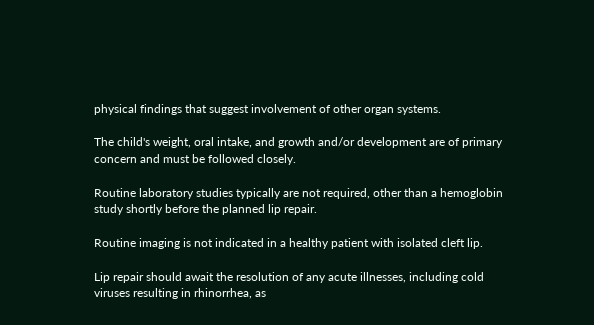physical findings that suggest involvement of other organ systems.

The child's weight, oral intake, and growth and/or development are of primary concern and must be followed closely.

Routine laboratory studies typically are not required, other than a hemoglobin study shortly before the planned lip repair.

Routine imaging is not indicated in a healthy patient with isolated cleft lip.

Lip repair should await the resolution of any acute illnesses, including cold viruses resulting in rhinorrhea, as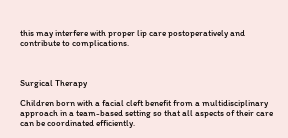this may interfere with proper lip care postoperatively and contribute to complications.



Surgical Therapy

Children born with a facial cleft benefit from a multidisciplinary approach in a team-based setting so that all aspects of their care can be coordinated efficiently.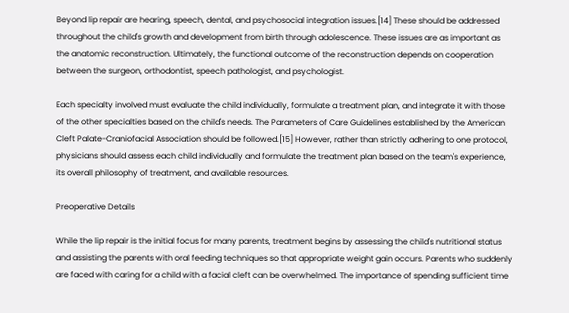Beyond lip repair are hearing, speech, dental, and psychosocial integration issues.[14] These should be addressed throughout the child's growth and development from birth through adolescence. These issues are as important as the anatomic reconstruction. Ultimately, the functional outcome of the reconstruction depends on cooperation between the surgeon, orthodontist, speech pathologist, and psychologist.

Each specialty involved must evaluate the child individually, formulate a treatment plan, and integrate it with those of the other specialties based on the child's needs. The Parameters of Care Guidelines established by the American Cleft Palate-Craniofacial Association should be followed.[15] However, rather than strictly adhering to one protocol, physicians should assess each child individually and formulate the treatment plan based on the team's experience, its overall philosophy of treatment, and available resources.

Preoperative Details

While the lip repair is the initial focus for many parents, treatment begins by assessing the child's nutritional status and assisting the parents with oral feeding techniques so that appropriate weight gain occurs. Parents who suddenly are faced with caring for a child with a facial cleft can be overwhelmed. The importance of spending sufficient time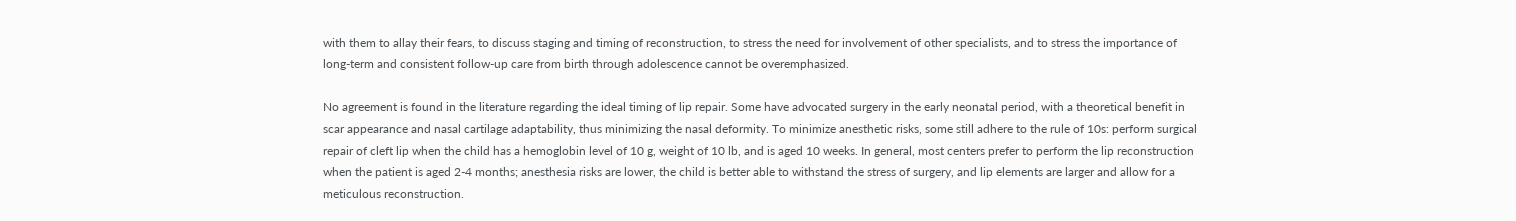with them to allay their fears, to discuss staging and timing of reconstruction, to stress the need for involvement of other specialists, and to stress the importance of long-term and consistent follow-up care from birth through adolescence cannot be overemphasized.

No agreement is found in the literature regarding the ideal timing of lip repair. Some have advocated surgery in the early neonatal period, with a theoretical benefit in scar appearance and nasal cartilage adaptability, thus minimizing the nasal deformity. To minimize anesthetic risks, some still adhere to the rule of 10s: perform surgical repair of cleft lip when the child has a hemoglobin level of 10 g, weight of 10 lb, and is aged 10 weeks. In general, most centers prefer to perform the lip reconstruction when the patient is aged 2-4 months; anesthesia risks are lower, the child is better able to withstand the stress of surgery, and lip elements are larger and allow for a meticulous reconstruction.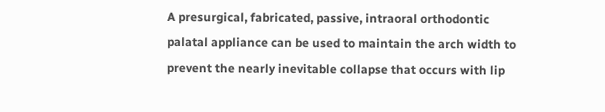A presurgical, fabricated, passive, intraoral orthodontic palatal appliance can be used to maintain the arch width to prevent the nearly inevitable collapse that occurs with lip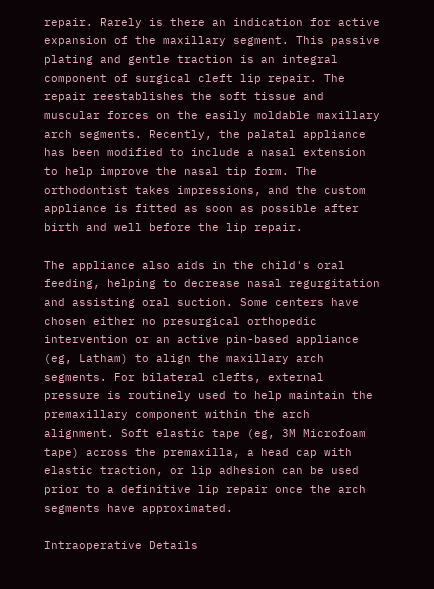repair. Rarely is there an indication for active expansion of the maxillary segment. This passive plating and gentle traction is an integral component of surgical cleft lip repair. The repair reestablishes the soft tissue and muscular forces on the easily moldable maxillary arch segments. Recently, the palatal appliance has been modified to include a nasal extension to help improve the nasal tip form. The orthodontist takes impressions, and the custom appliance is fitted as soon as possible after birth and well before the lip repair.

The appliance also aids in the child's oral feeding, helping to decrease nasal regurgitation and assisting oral suction. Some centers have chosen either no presurgical orthopedic intervention or an active pin-based appliance (eg, Latham) to align the maxillary arch segments. For bilateral clefts, external pressure is routinely used to help maintain the premaxillary component within the arch alignment. Soft elastic tape (eg, 3M Microfoam tape) across the premaxilla, a head cap with elastic traction, or lip adhesion can be used prior to a definitive lip repair once the arch segments have approximated.

Intraoperative Details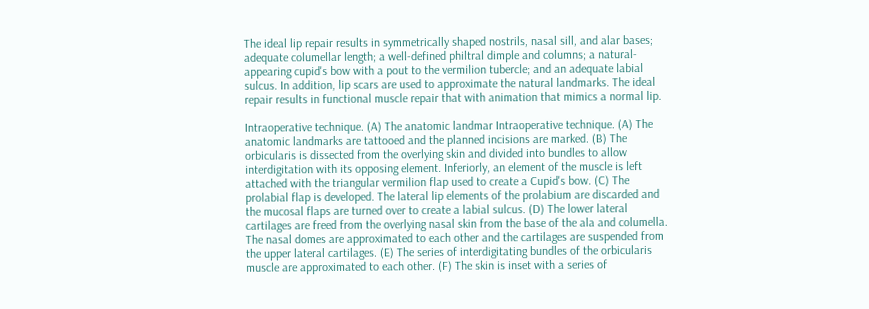The ideal lip repair results in symmetrically shaped nostrils, nasal sill, and alar bases; adequate columellar length; a well-defined philtral dimple and columns; a natural-appearing cupid's bow with a pout to the vermilion tubercle; and an adequate labial sulcus. In addition, lip scars are used to approximate the natural landmarks. The ideal repair results in functional muscle repair that with animation that mimics a normal lip.

Intraoperative technique. (A) The anatomic landmar Intraoperative technique. (A) The anatomic landmarks are tattooed and the planned incisions are marked. (B) The orbicularis is dissected from the overlying skin and divided into bundles to allow interdigitation with its opposing element. Inferiorly, an element of the muscle is left attached with the triangular vermilion flap used to create a Cupid's bow. (C) The prolabial flap is developed. The lateral lip elements of the prolabium are discarded and the mucosal flaps are turned over to create a labial sulcus. (D) The lower lateral cartilages are freed from the overlying nasal skin from the base of the ala and columella. The nasal domes are approximated to each other and the cartilages are suspended from the upper lateral cartilages. (E) The series of interdigitating bundles of the orbicularis muscle are approximated to each other. (F) The skin is inset with a series of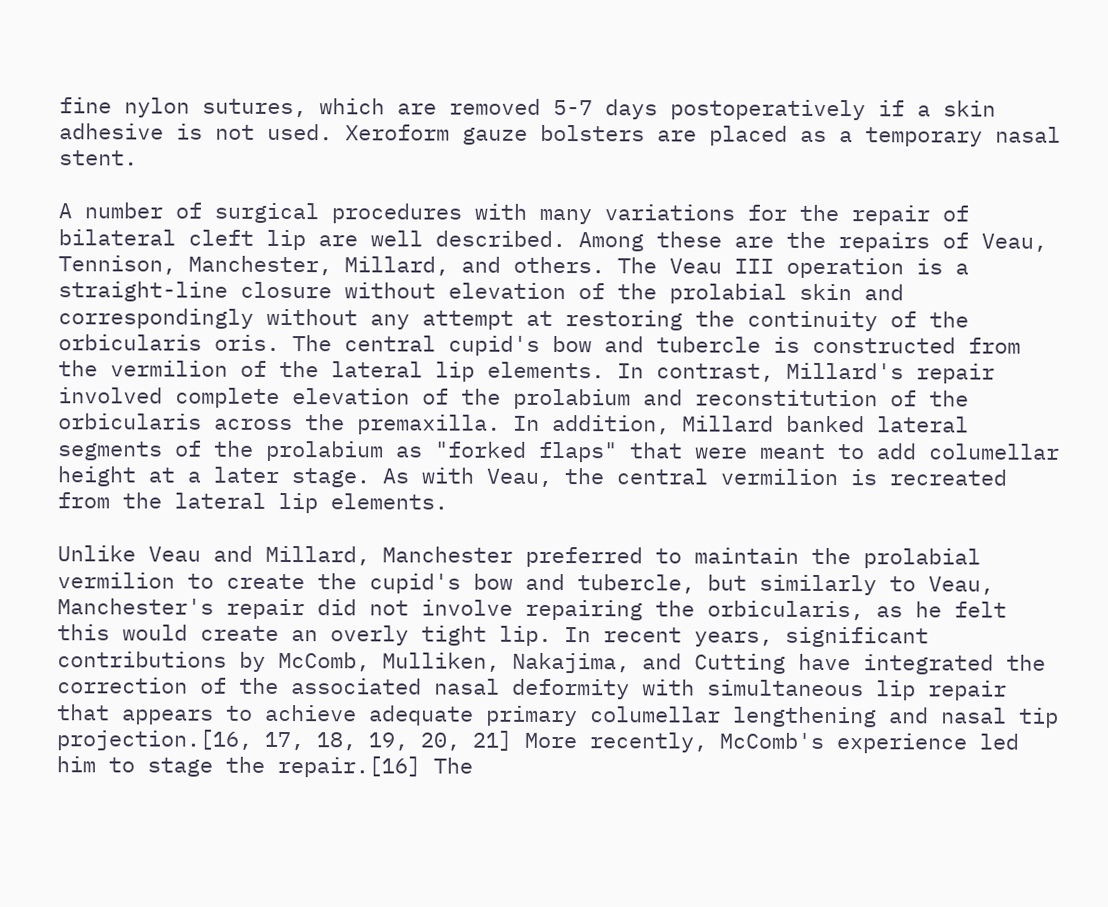fine nylon sutures, which are removed 5-7 days postoperatively if a skin adhesive is not used. Xeroform gauze bolsters are placed as a temporary nasal stent.

A number of surgical procedures with many variations for the repair of bilateral cleft lip are well described. Among these are the repairs of Veau, Tennison, Manchester, Millard, and others. The Veau III operation is a straight-line closure without elevation of the prolabial skin and correspondingly without any attempt at restoring the continuity of the orbicularis oris. The central cupid's bow and tubercle is constructed from the vermilion of the lateral lip elements. In contrast, Millard's repair involved complete elevation of the prolabium and reconstitution of the orbicularis across the premaxilla. In addition, Millard banked lateral segments of the prolabium as "forked flaps" that were meant to add columellar height at a later stage. As with Veau, the central vermilion is recreated from the lateral lip elements.

Unlike Veau and Millard, Manchester preferred to maintain the prolabial vermilion to create the cupid's bow and tubercle, but similarly to Veau, Manchester's repair did not involve repairing the orbicularis, as he felt this would create an overly tight lip. In recent years, significant contributions by McComb, Mulliken, Nakajima, and Cutting have integrated the correction of the associated nasal deformity with simultaneous lip repair that appears to achieve adequate primary columellar lengthening and nasal tip projection.[16, 17, 18, 19, 20, 21] More recently, McComb's experience led him to stage the repair.[16] The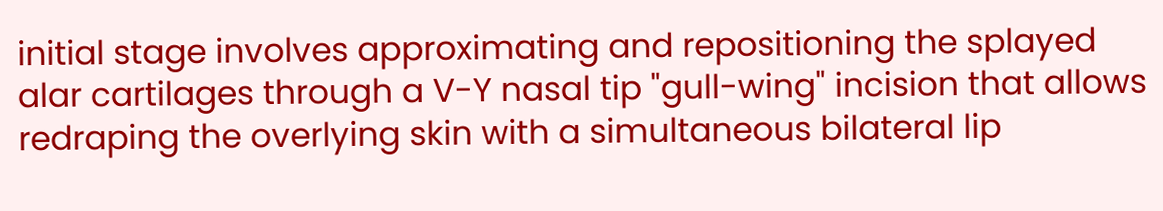initial stage involves approximating and repositioning the splayed alar cartilages through a V-Y nasal tip "gull-wing" incision that allows redraping the overlying skin with a simultaneous bilateral lip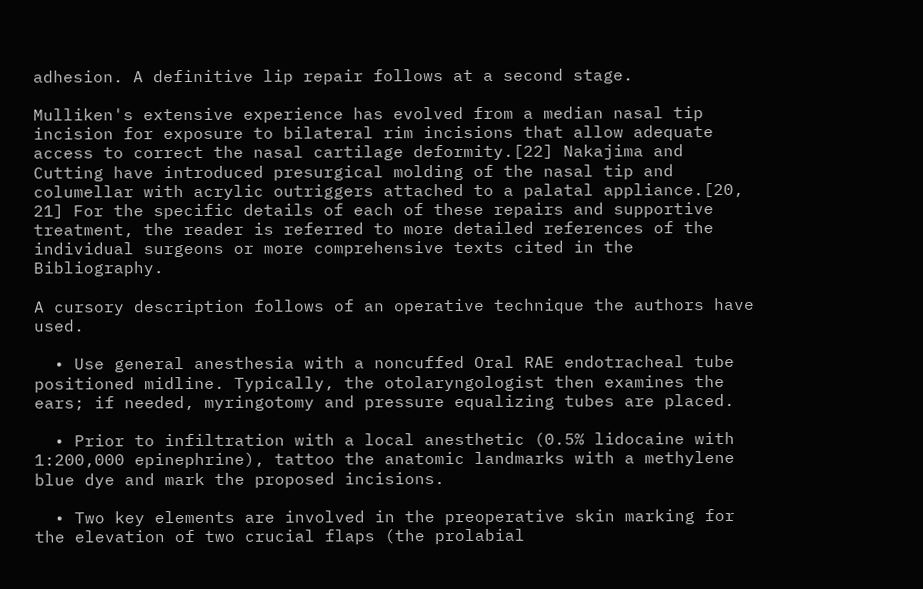adhesion. A definitive lip repair follows at a second stage.

Mulliken's extensive experience has evolved from a median nasal tip incision for exposure to bilateral rim incisions that allow adequate access to correct the nasal cartilage deformity.[22] Nakajima and Cutting have introduced presurgical molding of the nasal tip and columellar with acrylic outriggers attached to a palatal appliance.[20, 21] For the specific details of each of these repairs and supportive treatment, the reader is referred to more detailed references of the individual surgeons or more comprehensive texts cited in the Bibliography.

A cursory description follows of an operative technique the authors have used.

  • Use general anesthesia with a noncuffed Oral RAE endotracheal tube positioned midline. Typically, the otolaryngologist then examines the ears; if needed, myringotomy and pressure equalizing tubes are placed.

  • Prior to infiltration with a local anesthetic (0.5% lidocaine with 1:200,000 epinephrine), tattoo the anatomic landmarks with a methylene blue dye and mark the proposed incisions.

  • Two key elements are involved in the preoperative skin marking for the elevation of two crucial flaps (the prolabial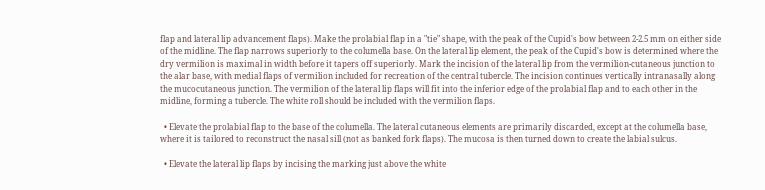flap and lateral lip advancement flaps). Make the prolabial flap in a "tie" shape, with the peak of the Cupid's bow between 2-2.5 mm on either side of the midline. The flap narrows superiorly to the columella base. On the lateral lip element, the peak of the Cupid's bow is determined where the dry vermilion is maximal in width before it tapers off superiorly. Mark the incision of the lateral lip from the vermilion-cutaneous junction to the alar base, with medial flaps of vermilion included for recreation of the central tubercle. The incision continues vertically intranasally along the mucocutaneous junction. The vermilion of the lateral lip flaps will fit into the inferior edge of the prolabial flap and to each other in the midline, forming a tubercle. The white roll should be included with the vermilion flaps.

  • Elevate the prolabial flap to the base of the columella. The lateral cutaneous elements are primarily discarded, except at the columella base, where it is tailored to reconstruct the nasal sill (not as banked fork flaps). The mucosa is then turned down to create the labial sulcus.

  • Elevate the lateral lip flaps by incising the marking just above the white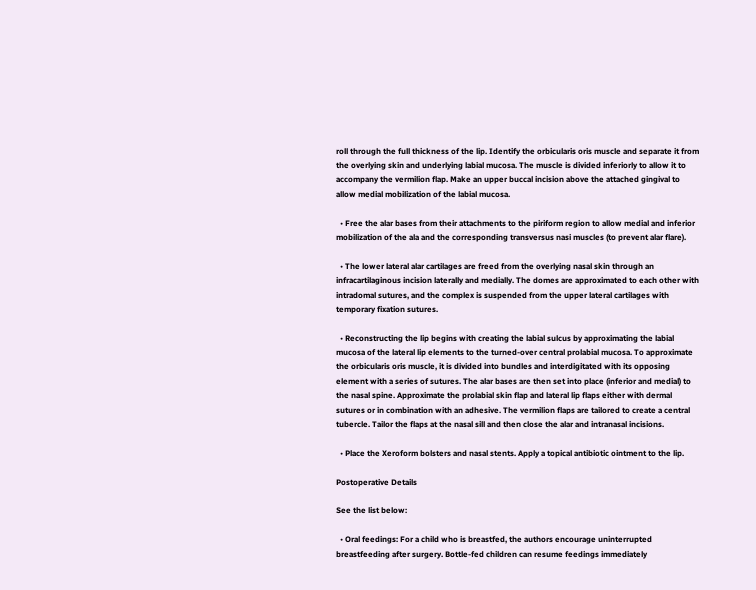roll through the full thickness of the lip. Identify the orbicularis oris muscle and separate it from the overlying skin and underlying labial mucosa. The muscle is divided inferiorly to allow it to accompany the vermilion flap. Make an upper buccal incision above the attached gingival to allow medial mobilization of the labial mucosa.

  • Free the alar bases from their attachments to the piriform region to allow medial and inferior mobilization of the ala and the corresponding transversus nasi muscles (to prevent alar flare).

  • The lower lateral alar cartilages are freed from the overlying nasal skin through an infracartilaginous incision laterally and medially. The domes are approximated to each other with intradomal sutures, and the complex is suspended from the upper lateral cartilages with temporary fixation sutures.

  • Reconstructing the lip begins with creating the labial sulcus by approximating the labial mucosa of the lateral lip elements to the turned-over central prolabial mucosa. To approximate the orbicularis oris muscle, it is divided into bundles and interdigitated with its opposing element with a series of sutures. The alar bases are then set into place (inferior and medial) to the nasal spine. Approximate the prolabial skin flap and lateral lip flaps either with dermal sutures or in combination with an adhesive. The vermilion flaps are tailored to create a central tubercle. Tailor the flaps at the nasal sill and then close the alar and intranasal incisions.

  • Place the Xeroform bolsters and nasal stents. Apply a topical antibiotic ointment to the lip.

Postoperative Details

See the list below:

  • Oral feedings: For a child who is breastfed, the authors encourage uninterrupted breastfeeding after surgery. Bottle-fed children can resume feedings immediately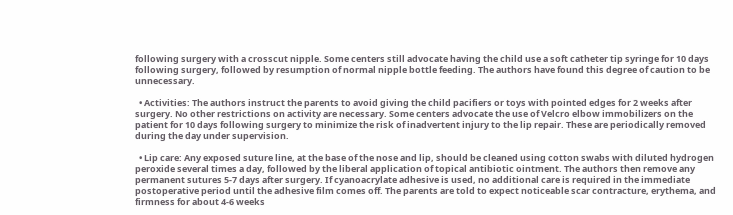following surgery with a crosscut nipple. Some centers still advocate having the child use a soft catheter tip syringe for 10 days following surgery, followed by resumption of normal nipple bottle feeding. The authors have found this degree of caution to be unnecessary.

  • Activities: The authors instruct the parents to avoid giving the child pacifiers or toys with pointed edges for 2 weeks after surgery. No other restrictions on activity are necessary. Some centers advocate the use of Velcro elbow immobilizers on the patient for 10 days following surgery to minimize the risk of inadvertent injury to the lip repair. These are periodically removed during the day under supervision.

  • Lip care: Any exposed suture line, at the base of the nose and lip, should be cleaned using cotton swabs with diluted hydrogen peroxide several times a day, followed by the liberal application of topical antibiotic ointment. The authors then remove any permanent sutures 5-7 days after surgery. If cyanoacrylate adhesive is used, no additional care is required in the immediate postoperative period until the adhesive film comes off. The parents are told to expect noticeable scar contracture, erythema, and firmness for about 4-6 weeks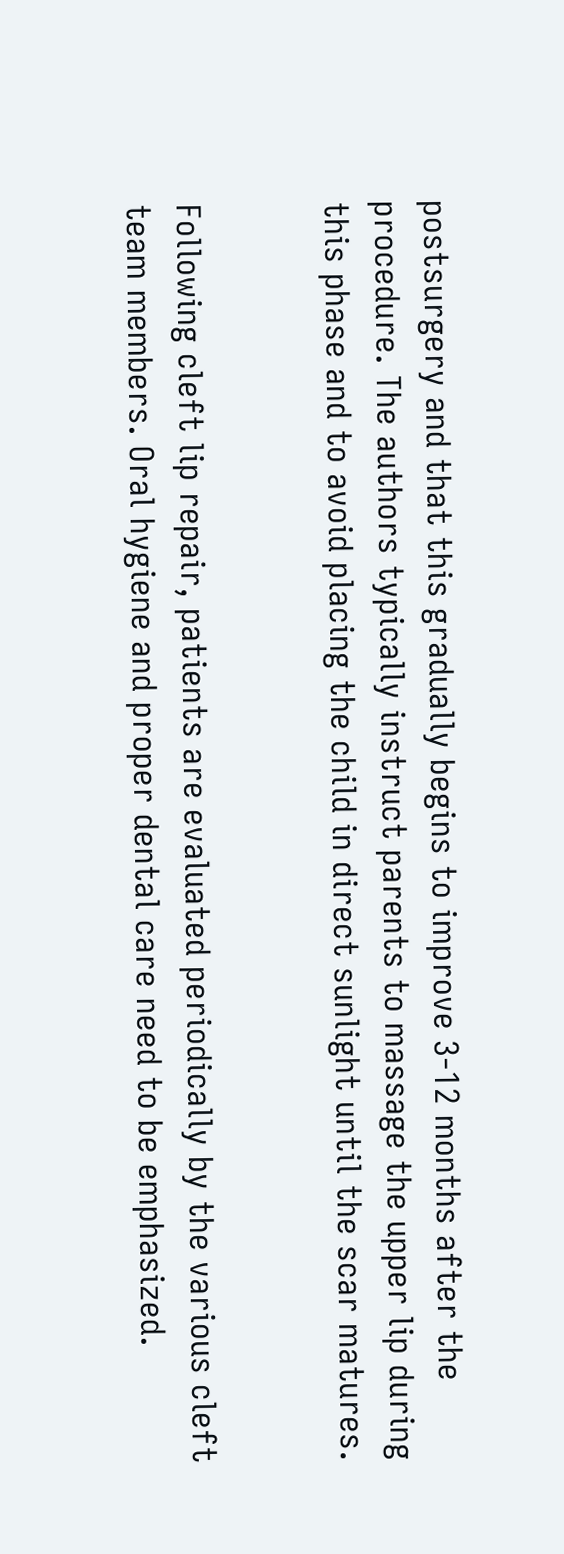postsurgery and that this gradually begins to improve 3-12 months after the procedure. The authors typically instruct parents to massage the upper lip during this phase and to avoid placing the child in direct sunlight until the scar matures.


Following cleft lip repair, patients are evaluated periodically by the various cleft team members. Oral hygiene and proper dental care need to be emphasized.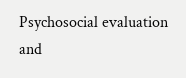Psychosocial evaluation and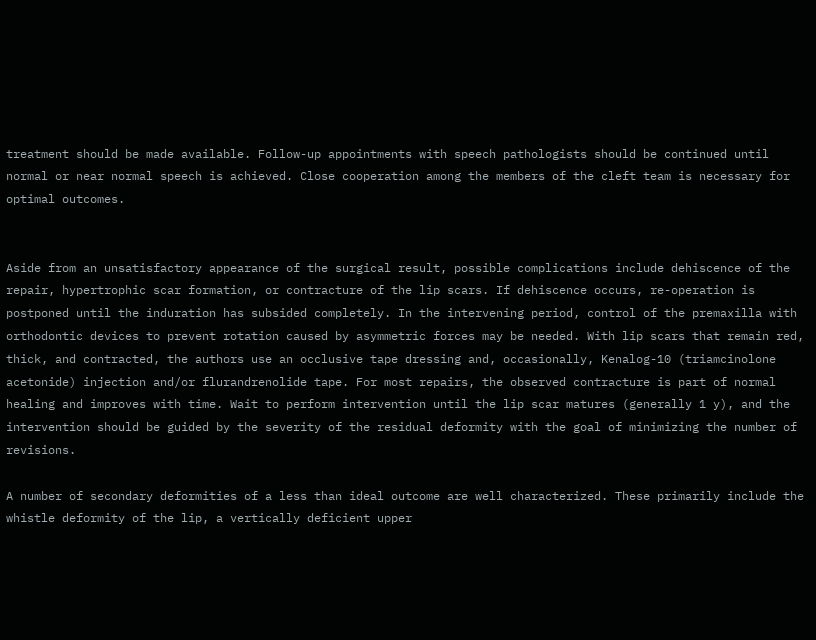treatment should be made available. Follow-up appointments with speech pathologists should be continued until normal or near normal speech is achieved. Close cooperation among the members of the cleft team is necessary for optimal outcomes.


Aside from an unsatisfactory appearance of the surgical result, possible complications include dehiscence of the repair, hypertrophic scar formation, or contracture of the lip scars. If dehiscence occurs, re-operation is postponed until the induration has subsided completely. In the intervening period, control of the premaxilla with orthodontic devices to prevent rotation caused by asymmetric forces may be needed. With lip scars that remain red, thick, and contracted, the authors use an occlusive tape dressing and, occasionally, Kenalog-10 (triamcinolone acetonide) injection and/or flurandrenolide tape. For most repairs, the observed contracture is part of normal healing and improves with time. Wait to perform intervention until the lip scar matures (generally 1 y), and the intervention should be guided by the severity of the residual deformity with the goal of minimizing the number of revisions.

A number of secondary deformities of a less than ideal outcome are well characterized. These primarily include the whistle deformity of the lip, a vertically deficient upper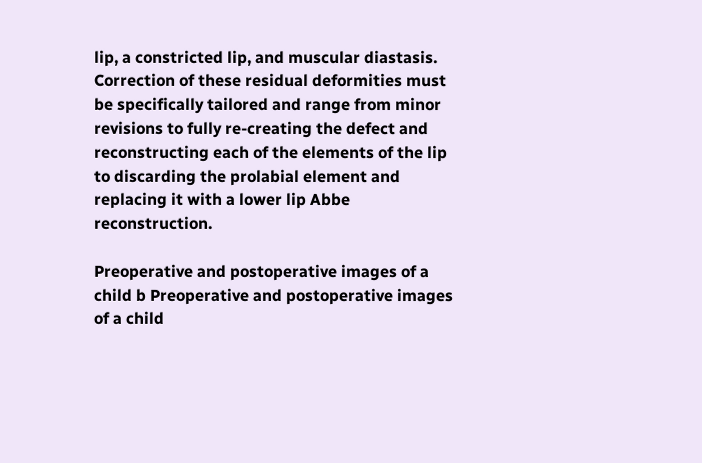lip, a constricted lip, and muscular diastasis. Correction of these residual deformities must be specifically tailored and range from minor revisions to fully re-creating the defect and reconstructing each of the elements of the lip to discarding the prolabial element and replacing it with a lower lip Abbe reconstruction.

Preoperative and postoperative images of a child b Preoperative and postoperative images of a child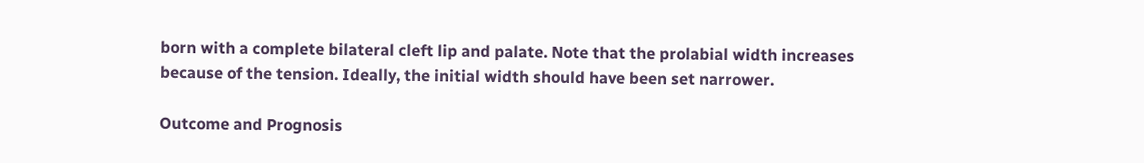born with a complete bilateral cleft lip and palate. Note that the prolabial width increases because of the tension. Ideally, the initial width should have been set narrower.

Outcome and Prognosis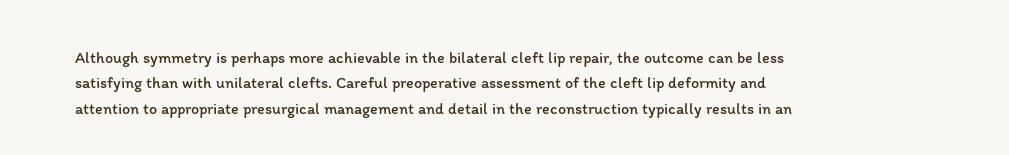Although symmetry is perhaps more achievable in the bilateral cleft lip repair, the outcome can be less satisfying than with unilateral clefts. Careful preoperative assessment of the cleft lip deformity and attention to appropriate presurgical management and detail in the reconstruction typically results in an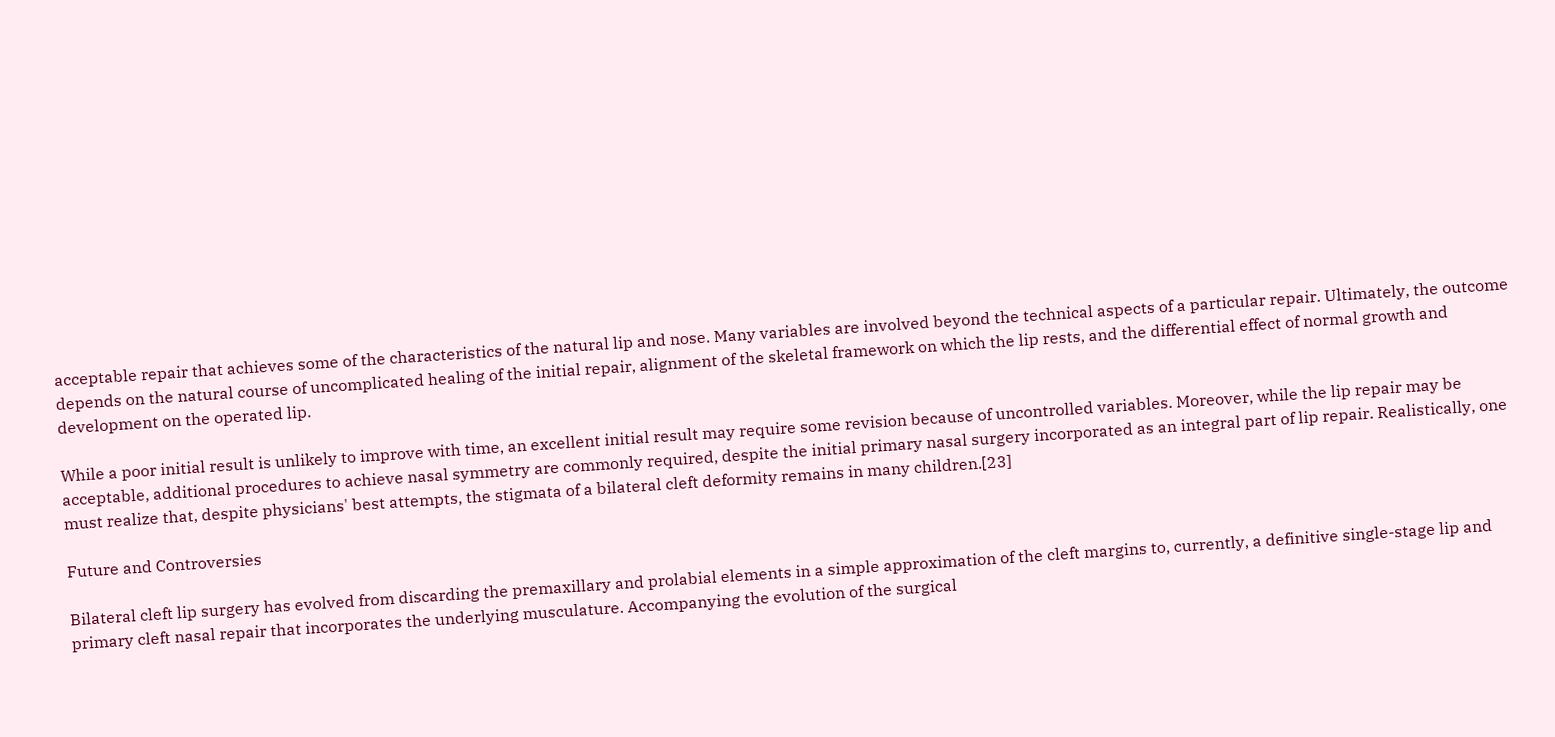acceptable repair that achieves some of the characteristics of the natural lip and nose. Many variables are involved beyond the technical aspects of a particular repair. Ultimately, the outcome depends on the natural course of uncomplicated healing of the initial repair, alignment of the skeletal framework on which the lip rests, and the differential effect of normal growth and development on the operated lip.

While a poor initial result is unlikely to improve with time, an excellent initial result may require some revision because of uncontrolled variables. Moreover, while the lip repair may be acceptable, additional procedures to achieve nasal symmetry are commonly required, despite the initial primary nasal surgery incorporated as an integral part of lip repair. Realistically, one must realize that, despite physicians' best attempts, the stigmata of a bilateral cleft deformity remains in many children.[23]

Future and Controversies

Bilateral cleft lip surgery has evolved from discarding the premaxillary and prolabial elements in a simple approximation of the cleft margins to, currently, a definitive single-stage lip and primary cleft nasal repair that incorporates the underlying musculature. Accompanying the evolution of the surgical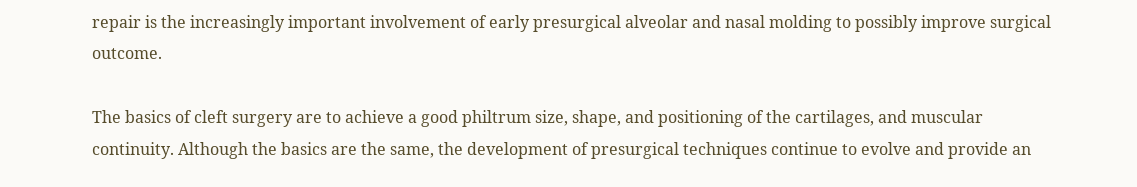repair is the increasingly important involvement of early presurgical alveolar and nasal molding to possibly improve surgical outcome.

The basics of cleft surgery are to achieve a good philtrum size, shape, and positioning of the cartilages, and muscular continuity. Although the basics are the same, the development of presurgical techniques continue to evolve and provide an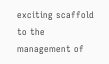exciting scaffold to the management of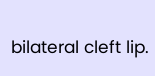bilateral cleft lip.